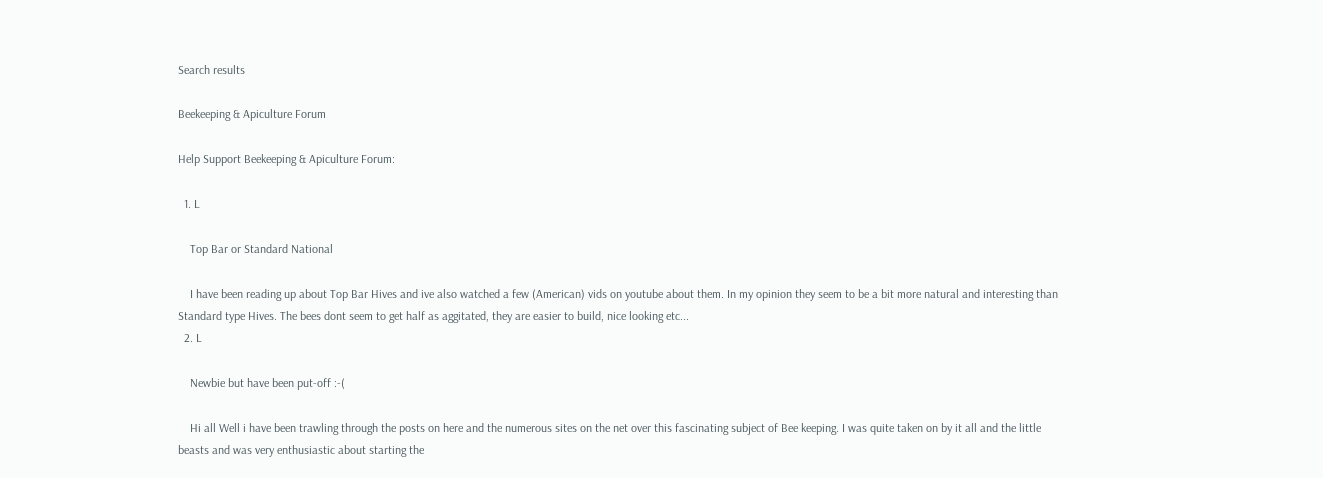Search results

Beekeeping & Apiculture Forum

Help Support Beekeeping & Apiculture Forum:

  1. L

    Top Bar or Standard National

    I have been reading up about Top Bar Hives and ive also watched a few (American) vids on youtube about them. In my opinion they seem to be a bit more natural and interesting than Standard type Hives. The bees dont seem to get half as aggitated, they are easier to build, nice looking etc...
  2. L

    Newbie but have been put-off :-(

    Hi all Well i have been trawling through the posts on here and the numerous sites on the net over this fascinating subject of Bee keeping. I was quite taken on by it all and the little beasts and was very enthusiastic about starting the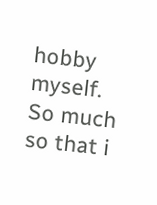hobby myself. So much so that i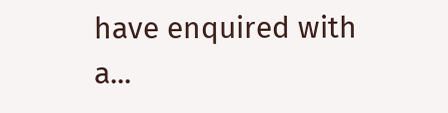have enquired with a...